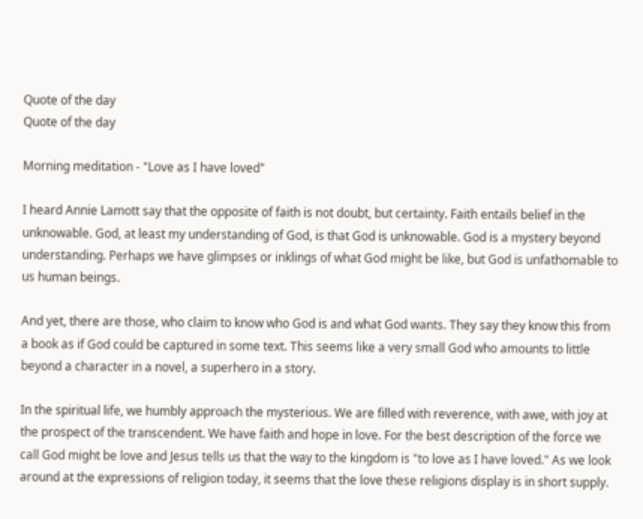Quote of the day
Quote of the day

Morning meditation - "Love as I have loved"

I heard Annie Lamott say that the opposite of faith is not doubt, but certainty. Faith entails belief in the unknowable. God, at least my understanding of God, is that God is unknowable. God is a mystery beyond understanding. Perhaps we have glimpses or inklings of what God might be like, but God is unfathomable to us human beings.

And yet, there are those, who claim to know who God is and what God wants. They say they know this from a book as if God could be captured in some text. This seems like a very small God who amounts to little beyond a character in a novel, a superhero in a story.

In the spiritual life, we humbly approach the mysterious. We are filled with reverence, with awe, with joy at the prospect of the transcendent. We have faith and hope in love. For the best description of the force we call God might be love and Jesus tells us that the way to the kingdom is "to love as I have loved." As we look around at the expressions of religion today, it seems that the love these religions display is in short supply.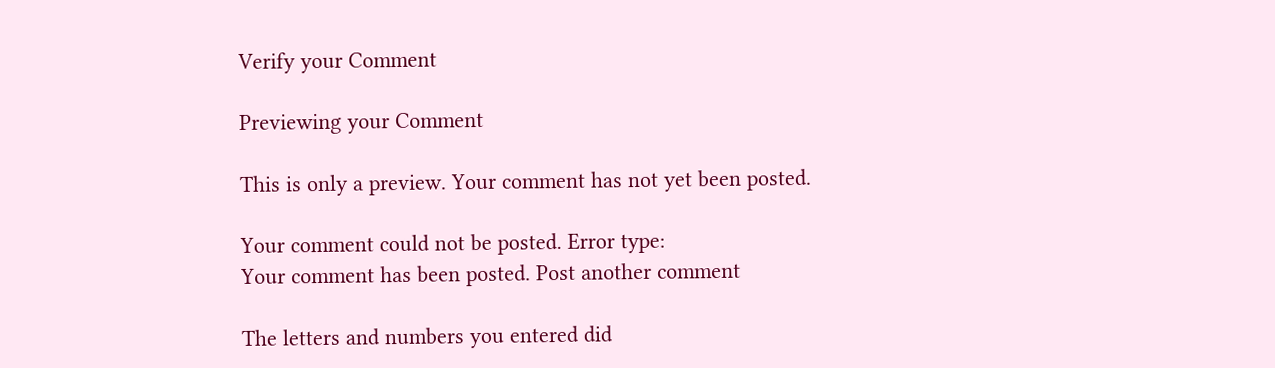Verify your Comment

Previewing your Comment

This is only a preview. Your comment has not yet been posted.

Your comment could not be posted. Error type:
Your comment has been posted. Post another comment

The letters and numbers you entered did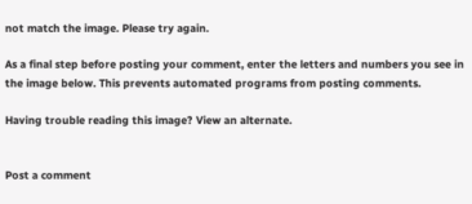not match the image. Please try again.

As a final step before posting your comment, enter the letters and numbers you see in the image below. This prevents automated programs from posting comments.

Having trouble reading this image? View an alternate.


Post a comment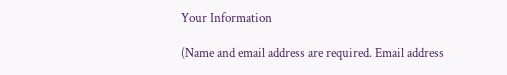Your Information

(Name and email address are required. Email address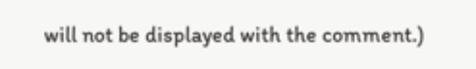will not be displayed with the comment.)